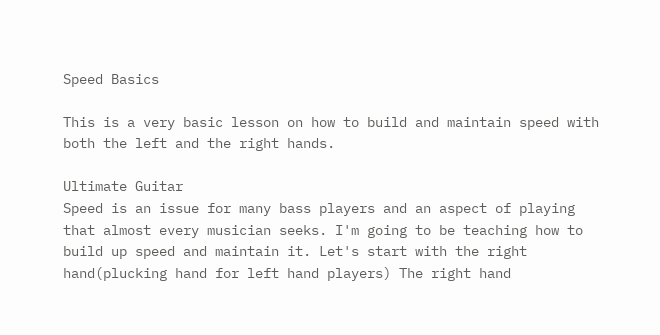Speed Basics

This is a very basic lesson on how to build and maintain speed with both the left and the right hands.

Ultimate Guitar
Speed is an issue for many bass players and an aspect of playing that almost every musician seeks. I'm going to be teaching how to build up speed and maintain it. Let's start with the right hand(plucking hand for left hand players) The right hand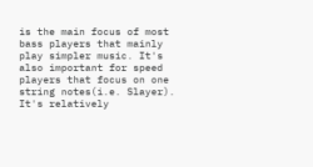is the main focus of most bass players that mainly play simpler music. It's also important for speed players that focus on one string notes(i.e. Slayer). It's relatively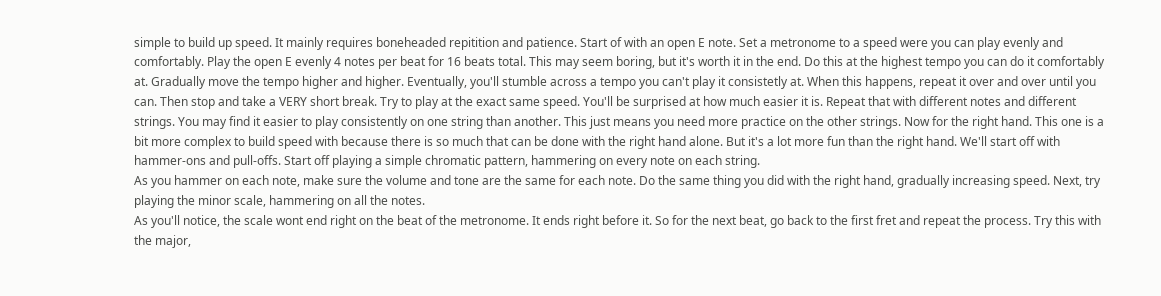simple to build up speed. It mainly requires boneheaded repitition and patience. Start of with an open E note. Set a metronome to a speed were you can play evenly and comfortably. Play the open E evenly 4 notes per beat for 16 beats total. This may seem boring, but it's worth it in the end. Do this at the highest tempo you can do it comfortably at. Gradually move the tempo higher and higher. Eventually, you'll stumble across a tempo you can't play it consistetly at. When this happens, repeat it over and over until you can. Then stop and take a VERY short break. Try to play at the exact same speed. You'll be surprised at how much easier it is. Repeat that with different notes and different strings. You may find it easier to play consistently on one string than another. This just means you need more practice on the other strings. Now for the right hand. This one is a bit more complex to build speed with because there is so much that can be done with the right hand alone. But it's a lot more fun than the right hand. We'll start off with hammer-ons and pull-offs. Start off playing a simple chromatic pattern, hammering on every note on each string.
As you hammer on each note, make sure the volume and tone are the same for each note. Do the same thing you did with the right hand, gradually increasing speed. Next, try playing the minor scale, hammering on all the notes.
As you'll notice, the scale wont end right on the beat of the metronome. It ends right before it. So for the next beat, go back to the first fret and repeat the process. Try this with the major,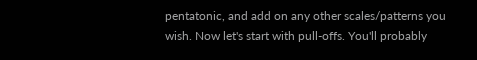pentatonic, and add on any other scales/patterns you wish. Now let's start with pull-offs. You'll probably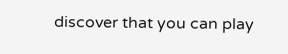discover that you can play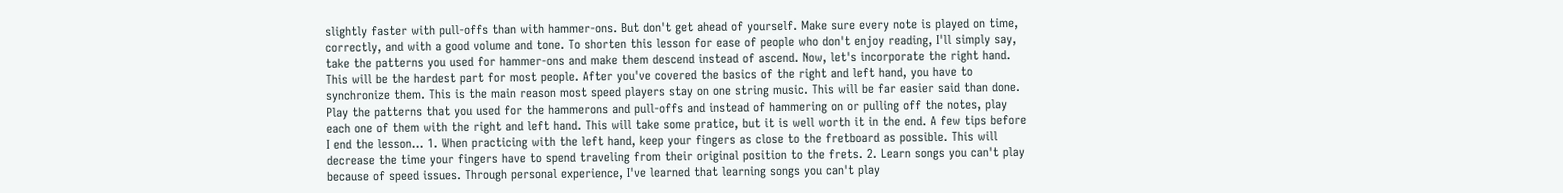slightly faster with pull-offs than with hammer-ons. But don't get ahead of yourself. Make sure every note is played on time, correctly, and with a good volume and tone. To shorten this lesson for ease of people who don't enjoy reading, I'll simply say, take the patterns you used for hammer-ons and make them descend instead of ascend. Now, let's incorporate the right hand. This will be the hardest part for most people. After you've covered the basics of the right and left hand, you have to synchronize them. This is the main reason most speed players stay on one string music. This will be far easier said than done. Play the patterns that you used for the hammerons and pull-offs and instead of hammering on or pulling off the notes, play each one of them with the right and left hand. This will take some pratice, but it is well worth it in the end. A few tips before I end the lesson... 1. When practicing with the left hand, keep your fingers as close to the fretboard as possible. This will decrease the time your fingers have to spend traveling from their original position to the frets. 2. Learn songs you can't play because of speed issues. Through personal experience, I've learned that learning songs you can't play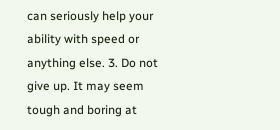can seriously help your ability with speed or anything else. 3. Do not give up. It may seem tough and boring at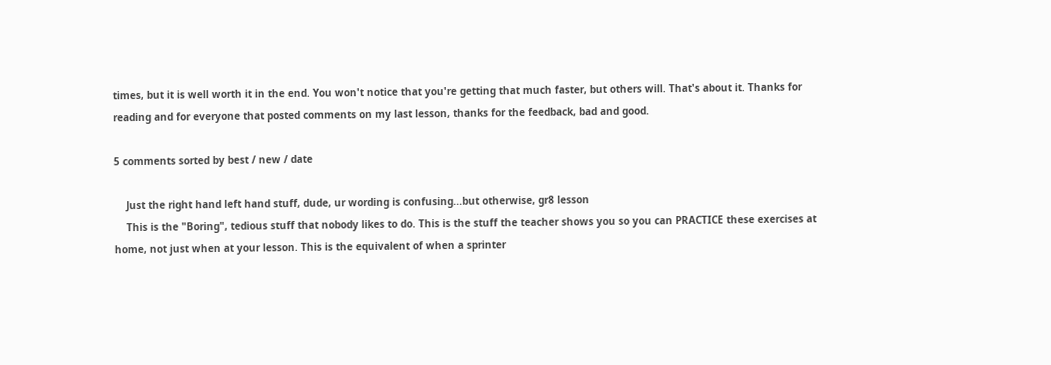times, but it is well worth it in the end. You won't notice that you're getting that much faster, but others will. That's about it. Thanks for reading and for everyone that posted comments on my last lesson, thanks for the feedback, bad and good.

5 comments sorted by best / new / date

    Just the right hand left hand stuff, dude, ur wording is confusing...but otherwise, gr8 lesson
    This is the "Boring", tedious stuff that nobody likes to do. This is the stuff the teacher shows you so you can PRACTICE these exercises at home, not just when at your lesson. This is the equivalent of when a sprinter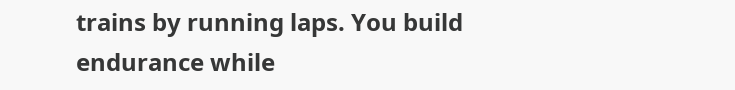trains by running laps. You build endurance while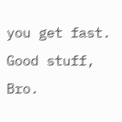you get fast. Good stuff, Bro.